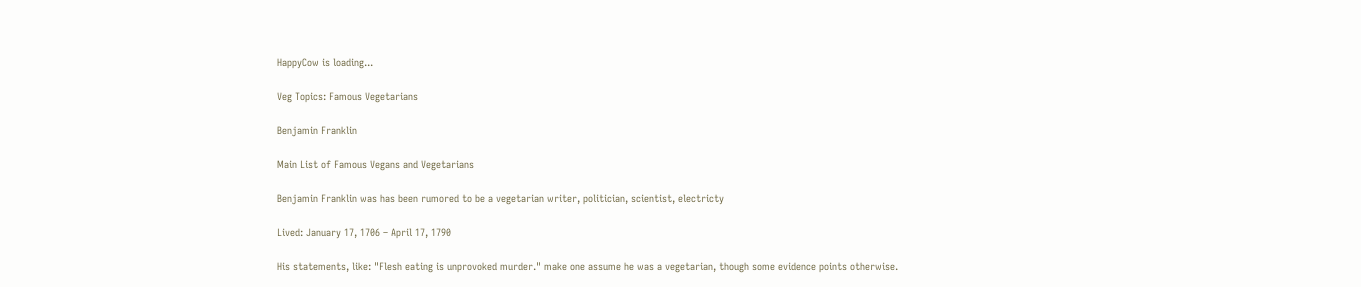HappyCow is loading...

Veg Topics: Famous Vegetarians

Benjamin Franklin

Main List of Famous Vegans and Vegetarians

Benjamin Franklin was has been rumored to be a vegetarian writer, politician, scientist, electricty

Lived: January 17, 1706 – April 17, 1790

His statements, like: "Flesh eating is unprovoked murder." make one assume he was a vegetarian, though some evidence points otherwise.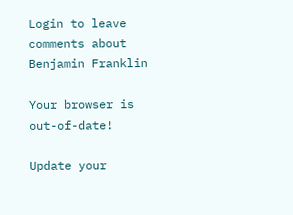Login to leave comments about Benjamin Franklin

Your browser is out-of-date!

Update your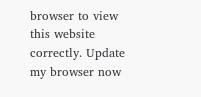browser to view this website correctly. Update my browser now